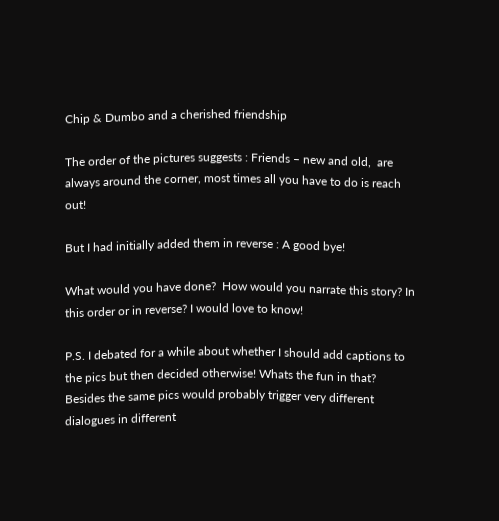Chip & Dumbo and a cherished friendship

The order of the pictures suggests : Friends – new and old,  are always around the corner, most times all you have to do is reach out!

But I had initially added them in reverse : A good bye!

What would you have done?  How would you narrate this story? In this order or in reverse? I would love to know!

P.S. I debated for a while about whether I should add captions to the pics but then decided otherwise! Whats the fun in that? Besides the same pics would probably trigger very different dialogues in different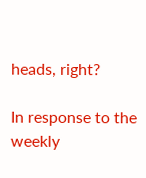heads, right?

In response to the weekly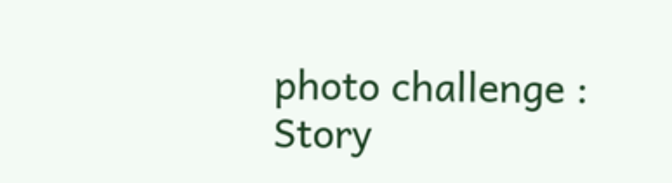photo challenge : Story